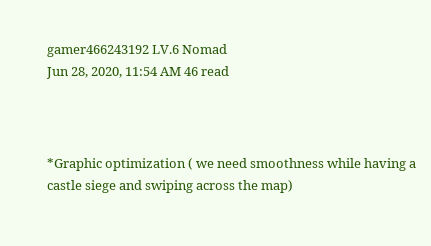gamer466243192 LV.6 Nomad
Jun 28, 2020, 11:54 AM 46 read



*Graphic optimization ( we need smoothness while having a castle siege and swiping across the map)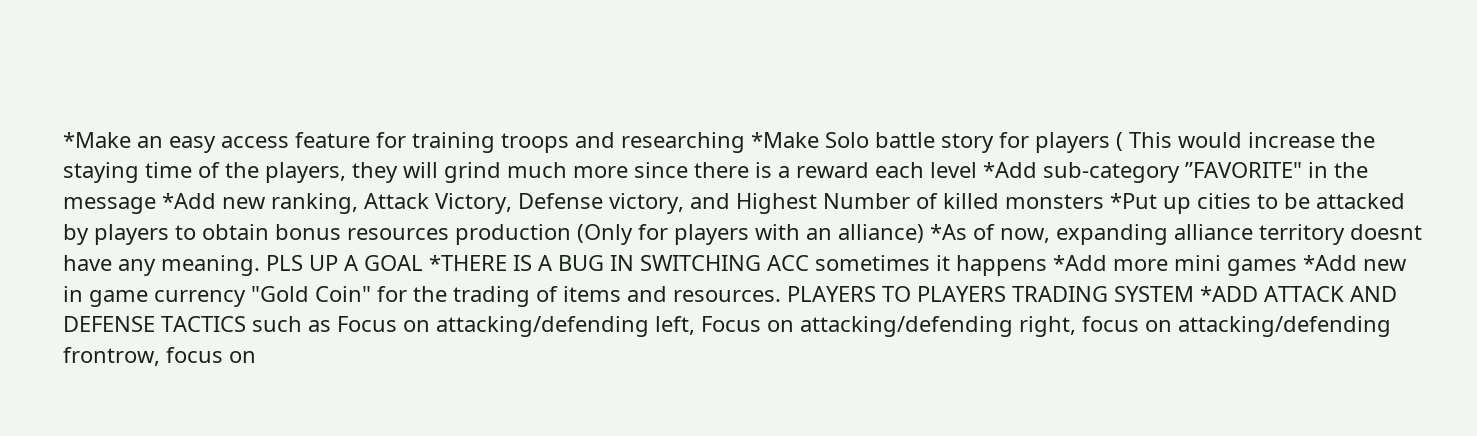*Make an easy access feature for training troops and researching *Make Solo battle story for players ( This would increase the staying time of the players, they will grind much more since there is a reward each level *Add sub-category ”FAVORITE" in the message *Add new ranking, Attack Victory, Defense victory, and Highest Number of killed monsters *Put up cities to be attacked by players to obtain bonus resources production (Only for players with an alliance) *As of now, expanding alliance territory doesnt have any meaning. PLS UP A GOAL *THERE IS A BUG IN SWITCHING ACC sometimes it happens *Add more mini games *Add new in game currency "Gold Coin" for the trading of items and resources. PLAYERS TO PLAYERS TRADING SYSTEM *ADD ATTACK AND DEFENSE TACTICS such as Focus on attacking/defending left, Focus on attacking/defending right, focus on attacking/defending frontrow, focus on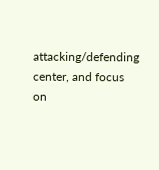attacking/defending center, and focus on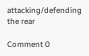attacking/defending the rear

Comment 0